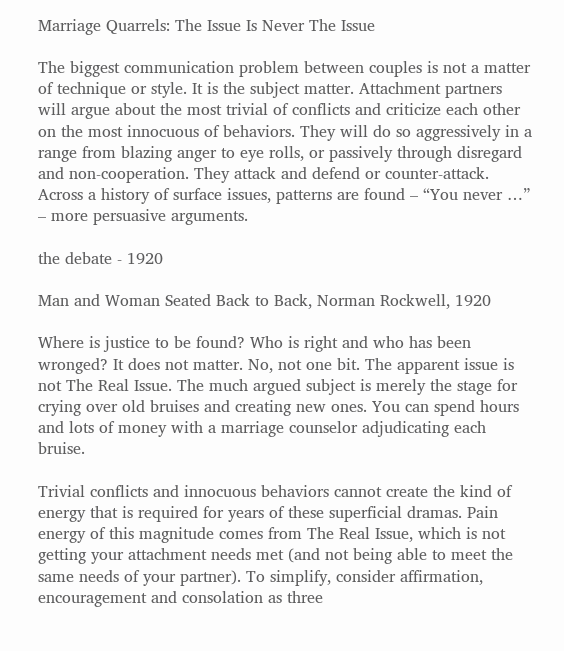Marriage Quarrels: The Issue Is Never The Issue

The biggest communication problem between couples is not a matter of technique or style. It is the subject matter. Attachment partners will argue about the most trivial of conflicts and criticize each other on the most innocuous of behaviors. They will do so aggressively in a range from blazing anger to eye rolls, or passively through disregard and non-cooperation. They attack and defend or counter-attack. Across a history of surface issues, patterns are found – “You never …” – more persuasive arguments.

the debate - 1920

Man and Woman Seated Back to Back, Norman Rockwell, 1920

Where is justice to be found? Who is right and who has been wronged? It does not matter. No, not one bit. The apparent issue is not The Real Issue. The much argued subject is merely the stage for crying over old bruises and creating new ones. You can spend hours and lots of money with a marriage counselor adjudicating each bruise.

Trivial conflicts and innocuous behaviors cannot create the kind of energy that is required for years of these superficial dramas. Pain energy of this magnitude comes from The Real Issue, which is not getting your attachment needs met (and not being able to meet the same needs of your partner). To simplify, consider affirmation, encouragement and consolation as three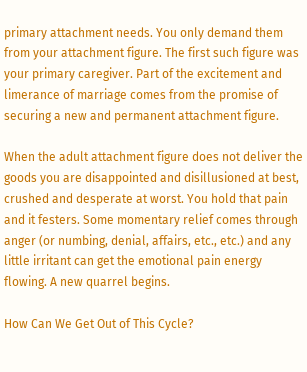primary attachment needs. You only demand them from your attachment figure. The first such figure was your primary caregiver. Part of the excitement and limerance of marriage comes from the promise of securing a new and permanent attachment figure.

When the adult attachment figure does not deliver the goods you are disappointed and disillusioned at best,  crushed and desperate at worst. You hold that pain and it festers. Some momentary relief comes through anger (or numbing, denial, affairs, etc., etc.) and any little irritant can get the emotional pain energy flowing. A new quarrel begins.

How Can We Get Out of This Cycle?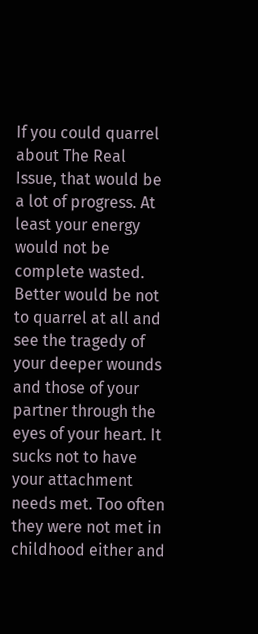If you could quarrel about The Real Issue, that would be a lot of progress. At least your energy would not be complete wasted. Better would be not to quarrel at all and see the tragedy of your deeper wounds and those of your partner through the eyes of your heart. It sucks not to have your attachment needs met. Too often they were not met in childhood either and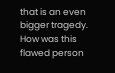that is an even bigger tragedy. How was this flawed person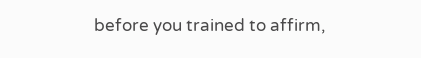before you trained to affirm,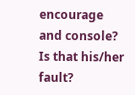encourage and console? Is that his/her fault?